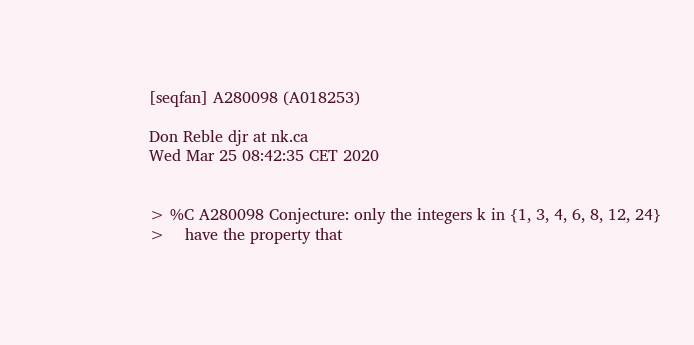[seqfan] A280098 (A018253)

Don Reble djr at nk.ca
Wed Mar 25 08:42:35 CET 2020


> %C A280098 Conjecture: only the integers k in {1, 3, 4, 6, 8, 12, 24}
>    have the property that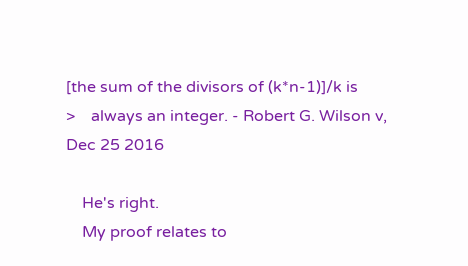[the sum of the divisors of (k*n-1)]/k is
>    always an integer. - Robert G. Wilson v, Dec 25 2016

    He's right.
    My proof relates to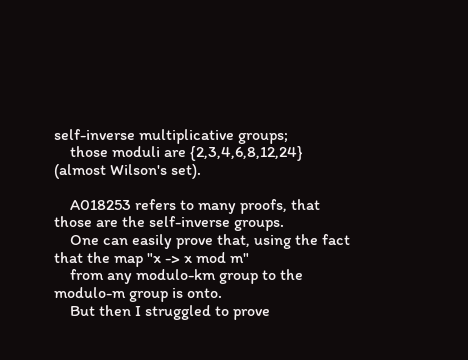self-inverse multiplicative groups;
    those moduli are {2,3,4,6,8,12,24} (almost Wilson's set).

    A018253 refers to many proofs, that those are the self-inverse groups.
    One can easily prove that, using the fact that the map "x -> x mod m"
    from any modulo-km group to the modulo-m group is onto.
    But then I struggled to prove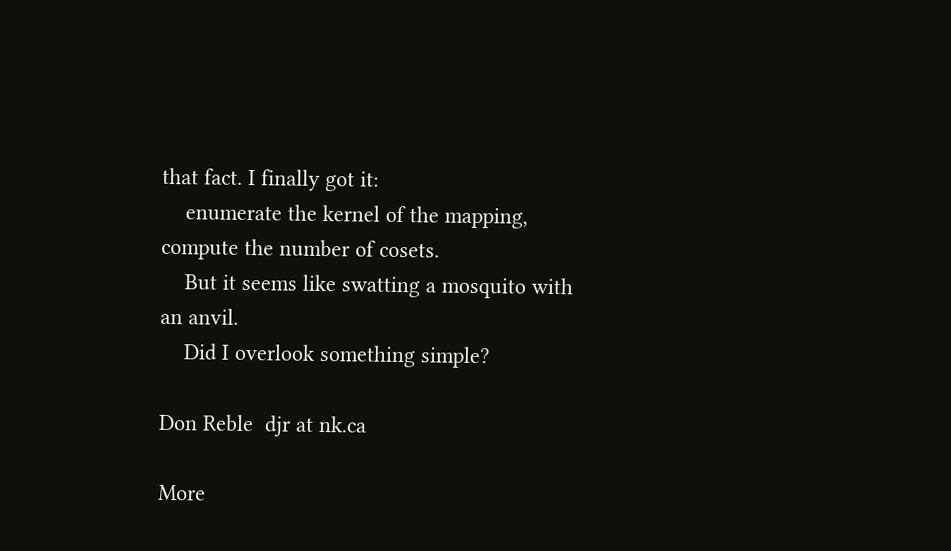that fact. I finally got it:
    enumerate the kernel of the mapping, compute the number of cosets.
    But it seems like swatting a mosquito with an anvil.
    Did I overlook something simple?

Don Reble  djr at nk.ca

More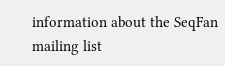information about the SeqFan mailing list